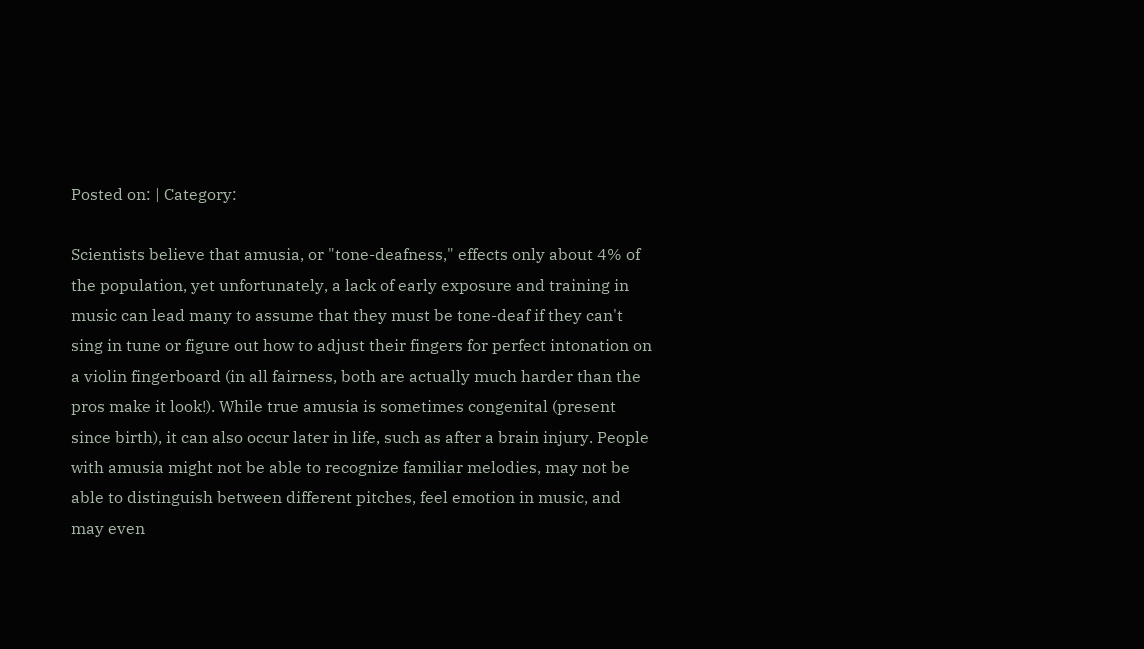Posted on: | Category:

Scientists believe that amusia, or "tone-deafness," effects only about 4% of the population, yet unfortunately, a lack of early exposure and training in music can lead many to assume that they must be tone-deaf if they can't sing in tune or figure out how to adjust their fingers for perfect intonation on a violin fingerboard (in all fairness, both are actually much harder than the pros make it look!). While true amusia is sometimes congenital (present since birth), it can also occur later in life, such as after a brain injury. People with amusia might not be able to recognize familiar melodies, may not be able to distinguish between different pitches, feel emotion in music, and may even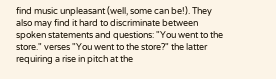find music unpleasant (well, some can be!). They also may find it hard to discriminate between spoken statements and questions: "You went to the store." verses "You went to the store?" the latter requiring a rise in pitch at the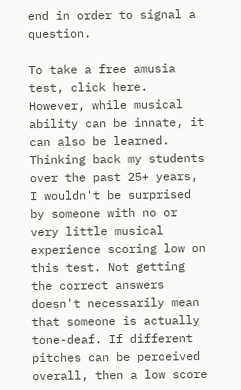end in order to signal a question.

To take a free amusia test, click here. However, while musical ability can be innate, it can also be learned. Thinking back my students over the past 25+ years, I wouldn't be surprised by someone with no or very little musical experience scoring low on this test. Not getting the correct answers doesn't necessarily mean that someone is actually tone-deaf. If different pitches can be perceived overall, then a low score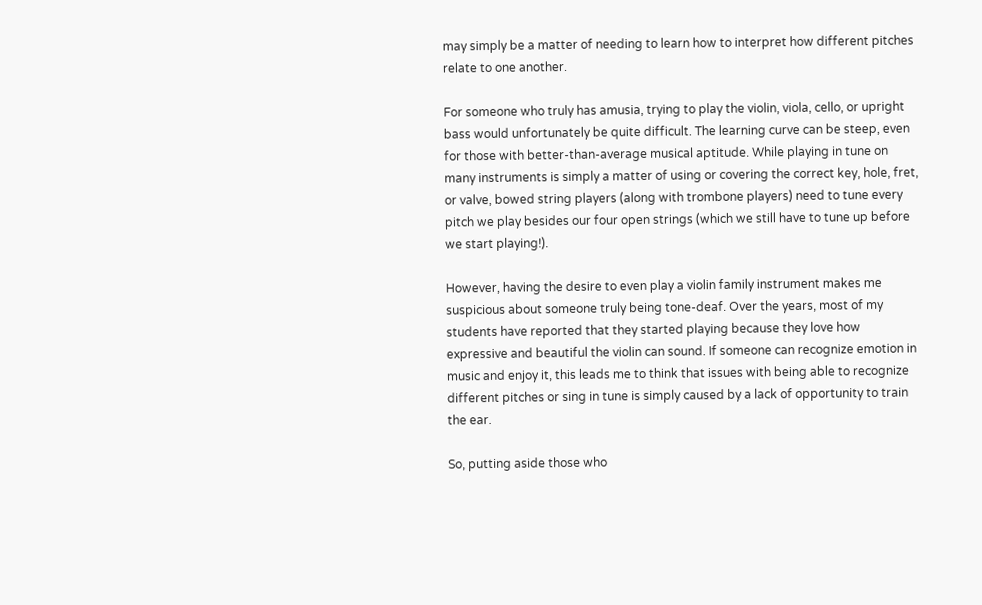may simply be a matter of needing to learn how to interpret how different pitches relate to one another.

For someone who truly has amusia, trying to play the violin, viola, cello, or upright bass would unfortunately be quite difficult. The learning curve can be steep, even for those with better-than-average musical aptitude. While playing in tune on many instruments is simply a matter of using or covering the correct key, hole, fret, or valve, bowed string players (along with trombone players) need to tune every pitch we play besides our four open strings (which we still have to tune up before we start playing!).

However, having the desire to even play a violin family instrument makes me suspicious about someone truly being tone-deaf. Over the years, most of my students have reported that they started playing because they love how expressive and beautiful the violin can sound. If someone can recognize emotion in music and enjoy it, this leads me to think that issues with being able to recognize different pitches or sing in tune is simply caused by a lack of opportunity to train the ear.

So, putting aside those who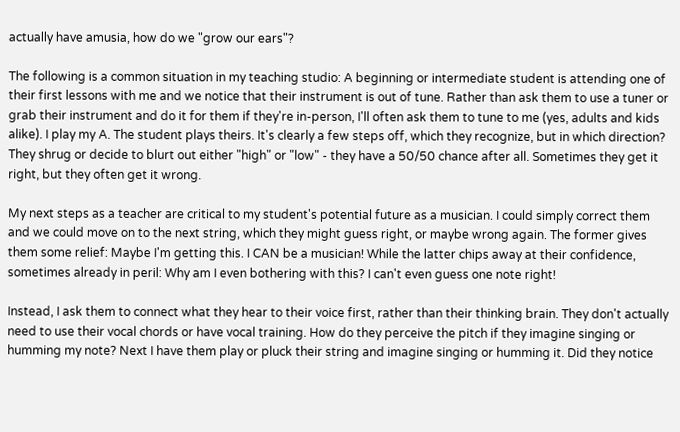actually have amusia, how do we "grow our ears"?

The following is a common situation in my teaching studio: A beginning or intermediate student is attending one of their first lessons with me and we notice that their instrument is out of tune. Rather than ask them to use a tuner or grab their instrument and do it for them if they're in-person, I'll often ask them to tune to me (yes, adults and kids alike). I play my A. The student plays theirs. It's clearly a few steps off, which they recognize, but in which direction? They shrug or decide to blurt out either "high" or "low" - they have a 50/50 chance after all. Sometimes they get it right, but they often get it wrong.

My next steps as a teacher are critical to my student's potential future as a musician. I could simply correct them and we could move on to the next string, which they might guess right, or maybe wrong again. The former gives them some relief: Maybe I'm getting this. I CAN be a musician! While the latter chips away at their confidence, sometimes already in peril: Why am I even bothering with this? I can't even guess one note right!

Instead, I ask them to connect what they hear to their voice first, rather than their thinking brain. They don't actually need to use their vocal chords or have vocal training. How do they perceive the pitch if they imagine singing or humming my note? Next I have them play or pluck their string and imagine singing or humming it. Did they notice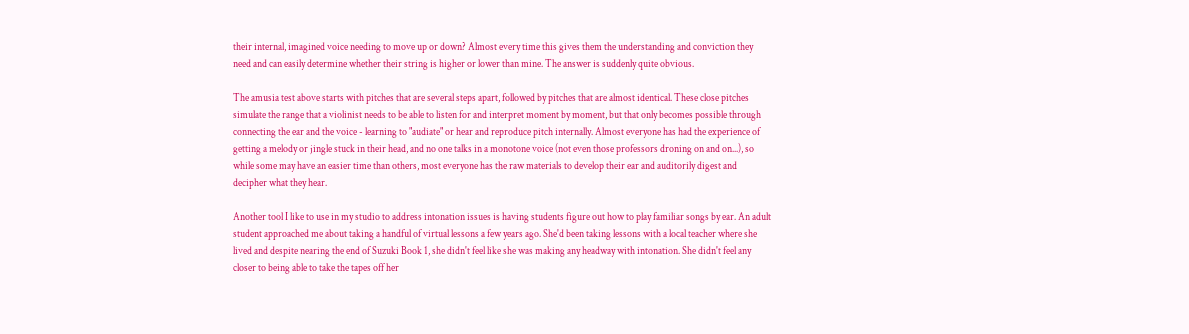their internal, imagined voice needing to move up or down? Almost every time this gives them the understanding and conviction they need and can easily determine whether their string is higher or lower than mine. The answer is suddenly quite obvious.

The amusia test above starts with pitches that are several steps apart, followed by pitches that are almost identical. These close pitches simulate the range that a violinist needs to be able to listen for and interpret moment by moment, but that only becomes possible through connecting the ear and the voice - learning to "audiate" or hear and reproduce pitch internally. Almost everyone has had the experience of getting a melody or jingle stuck in their head, and no one talks in a monotone voice (not even those professors droning on and on...), so while some may have an easier time than others, most everyone has the raw materials to develop their ear and auditorily digest and decipher what they hear.

Another tool I like to use in my studio to address intonation issues is having students figure out how to play familiar songs by ear. An adult student approached me about taking a handful of virtual lessons a few years ago. She'd been taking lessons with a local teacher where she lived and despite nearing the end of Suzuki Book 1, she didn't feel like she was making any headway with intonation. She didn't feel any closer to being able to take the tapes off her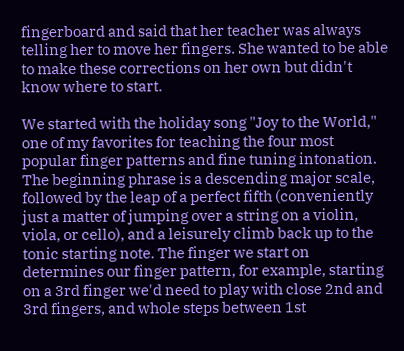fingerboard and said that her teacher was always telling her to move her fingers. She wanted to be able to make these corrections on her own but didn't know where to start.

We started with the holiday song "Joy to the World," one of my favorites for teaching the four most popular finger patterns and fine tuning intonation. The beginning phrase is a descending major scale, followed by the leap of a perfect fifth (conveniently just a matter of jumping over a string on a violin, viola, or cello), and a leisurely climb back up to the tonic starting note. The finger we start on determines our finger pattern, for example, starting on a 3rd finger we'd need to play with close 2nd and 3rd fingers, and whole steps between 1st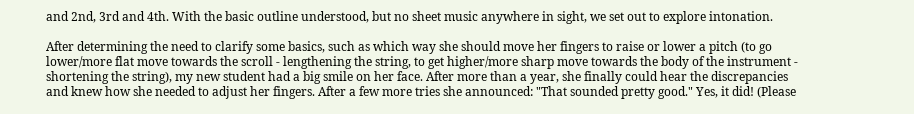and 2nd, 3rd and 4th. With the basic outline understood, but no sheet music anywhere in sight, we set out to explore intonation.

After determining the need to clarify some basics, such as which way she should move her fingers to raise or lower a pitch (to go lower/more flat move towards the scroll - lengthening the string, to get higher/more sharp move towards the body of the instrument - shortening the string), my new student had a big smile on her face. After more than a year, she finally could hear the discrepancies and knew how she needed to adjust her fingers. After a few more tries she announced: "That sounded pretty good." Yes, it did! (Please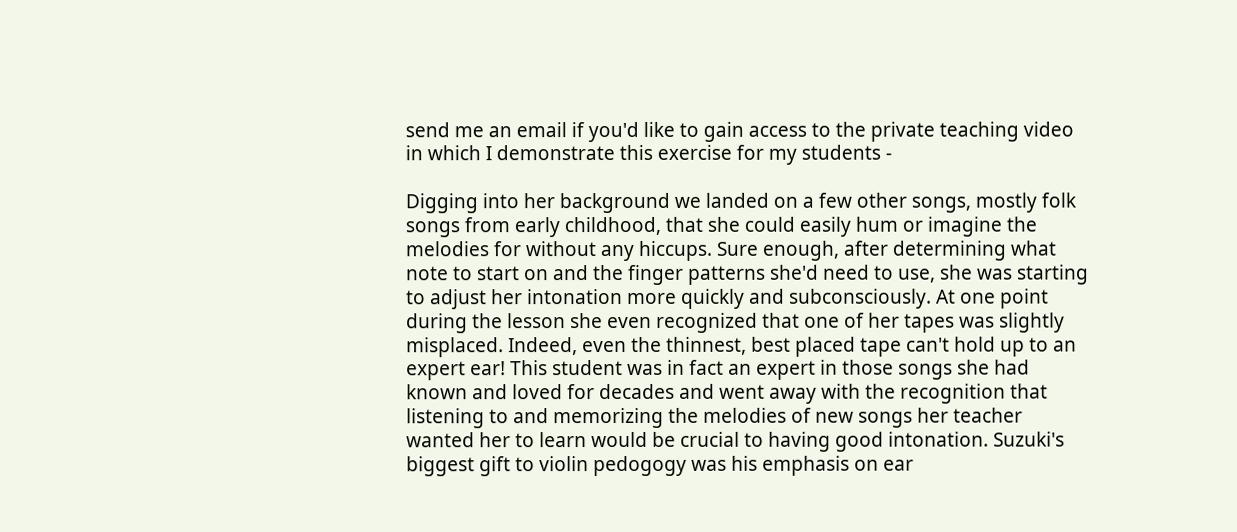send me an email if you'd like to gain access to the private teaching video in which I demonstrate this exercise for my students -

Digging into her background we landed on a few other songs, mostly folk songs from early childhood, that she could easily hum or imagine the melodies for without any hiccups. Sure enough, after determining what note to start on and the finger patterns she'd need to use, she was starting to adjust her intonation more quickly and subconsciously. At one point during the lesson she even recognized that one of her tapes was slightly misplaced. Indeed, even the thinnest, best placed tape can't hold up to an expert ear! This student was in fact an expert in those songs she had known and loved for decades and went away with the recognition that listening to and memorizing the melodies of new songs her teacher wanted her to learn would be crucial to having good intonation. Suzuki's biggest gift to violin pedogogy was his emphasis on ear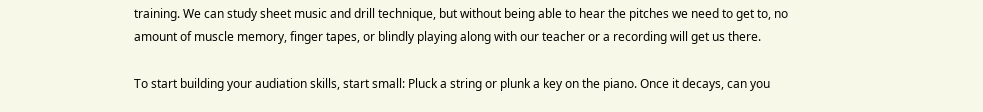training. We can study sheet music and drill technique, but without being able to hear the pitches we need to get to, no amount of muscle memory, finger tapes, or blindly playing along with our teacher or a recording will get us there.

To start building your audiation skills, start small: Pluck a string or plunk a key on the piano. Once it decays, can you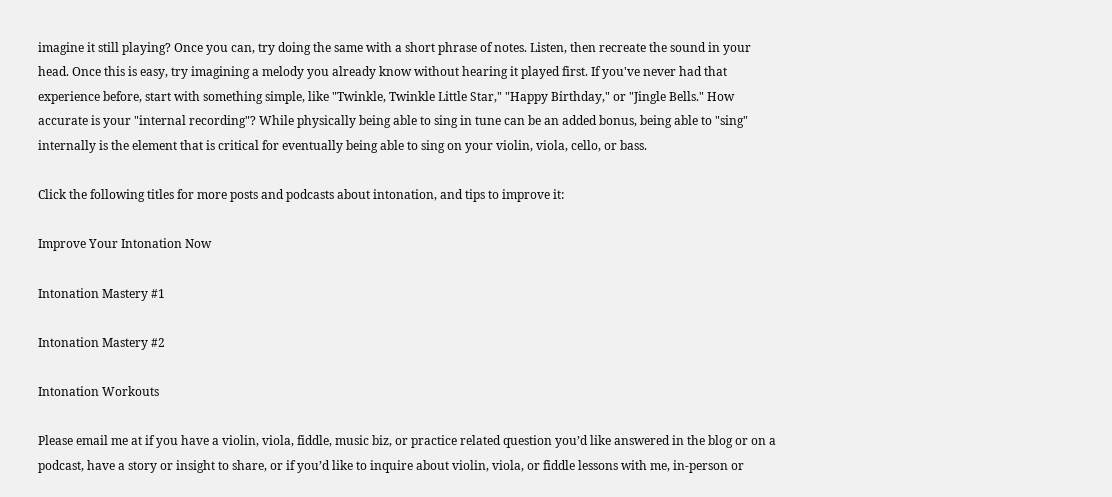imagine it still playing? Once you can, try doing the same with a short phrase of notes. Listen, then recreate the sound in your head. Once this is easy, try imagining a melody you already know without hearing it played first. If you've never had that experience before, start with something simple, like "Twinkle, Twinkle Little Star," "Happy Birthday," or "Jingle Bells." How accurate is your "internal recording"? While physically being able to sing in tune can be an added bonus, being able to "sing" internally is the element that is critical for eventually being able to sing on your violin, viola, cello, or bass.

Click the following titles for more posts and podcasts about intonation, and tips to improve it:

Improve Your Intonation Now

Intonation Mastery #1

Intonation Mastery #2

Intonation Workouts

Please email me at if you have a violin, viola, fiddle, music biz, or practice related question you’d like answered in the blog or on a podcast, have a story or insight to share, or if you’d like to inquire about violin, viola, or fiddle lessons with me, in-person or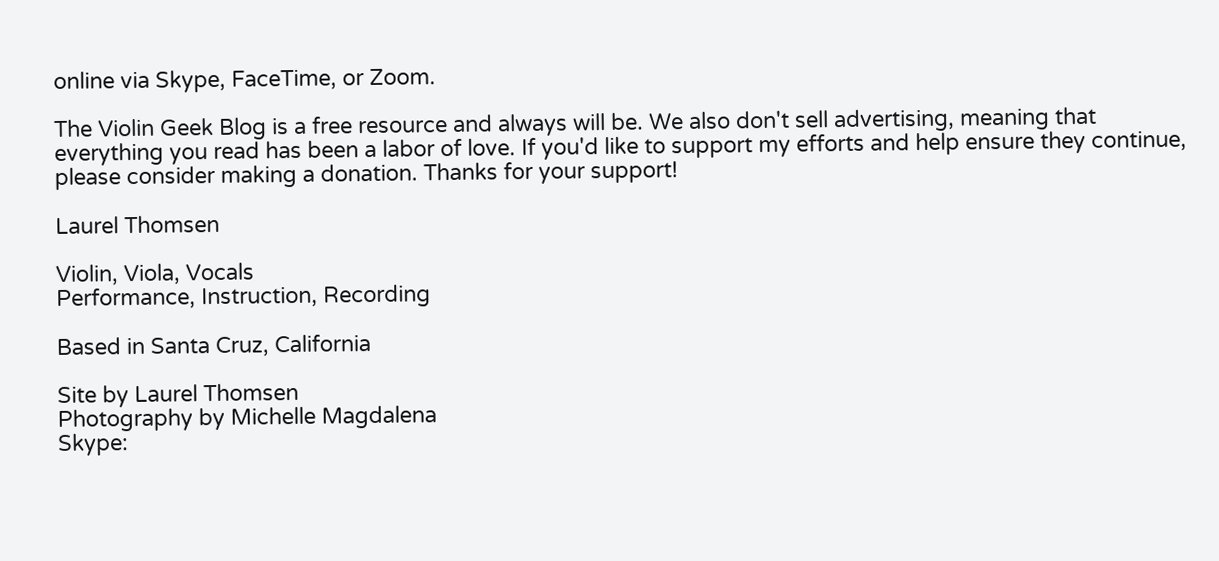online via Skype, FaceTime, or Zoom.

The Violin Geek Blog is a free resource and always will be. We also don't sell advertising, meaning that everything you read has been a labor of love. If you'd like to support my efforts and help ensure they continue, please consider making a donation. Thanks for your support!

Laurel Thomsen

Violin, Viola, Vocals
Performance, Instruction, Recording

Based in Santa Cruz, California

Site by Laurel Thomsen
Photography by Michelle Magdalena
Skype: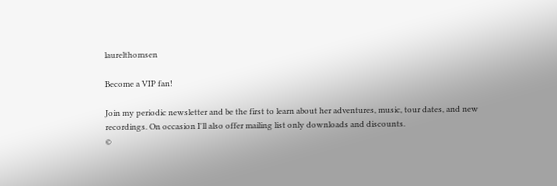laurelthomsen

Become a VIP fan!

Join my periodic newsletter and be the first to learn about her adventures, music, tour dates, and new recordings. On occasion I'll also offer mailing list only downloads and discounts.
©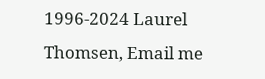1996-2024 Laurel Thomsen, Email me